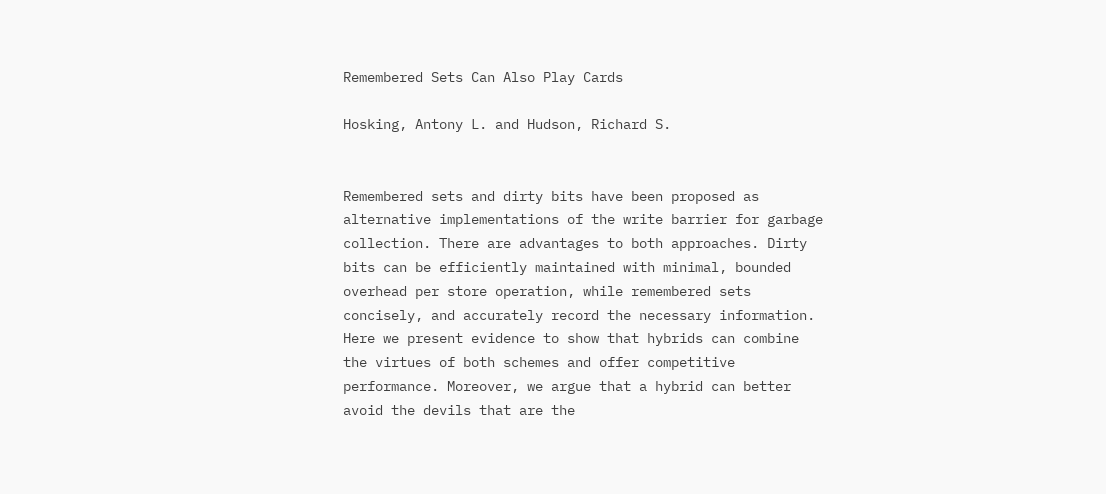Remembered Sets Can Also Play Cards

Hosking, Antony L. and Hudson, Richard S.


Remembered sets and dirty bits have been proposed as alternative implementations of the write barrier for garbage collection. There are advantages to both approaches. Dirty bits can be efficiently maintained with minimal, bounded overhead per store operation, while remembered sets concisely, and accurately record the necessary information. Here we present evidence to show that hybrids can combine the virtues of both schemes and offer competitive performance. Moreover, we argue that a hybrid can better avoid the devils that are the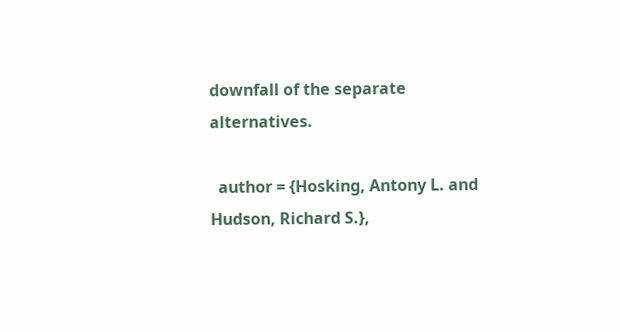downfall of the separate alternatives.

  author = {Hosking, Antony L. and Hudson, Richard S.},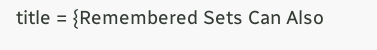title = {Remembered Sets Can Also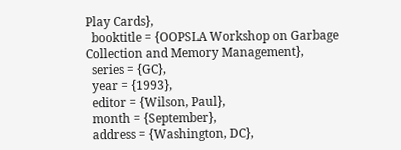Play Cards},
  booktitle = {OOPSLA Workshop on Garbage Collection and Memory Management},
  series = {GC},
  year = {1993},
  editor = {Wilson, Paul},
  month = {September},
  address = {Washington, DC},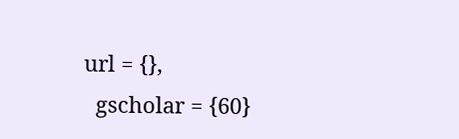url = {},
  gscholar = {60}